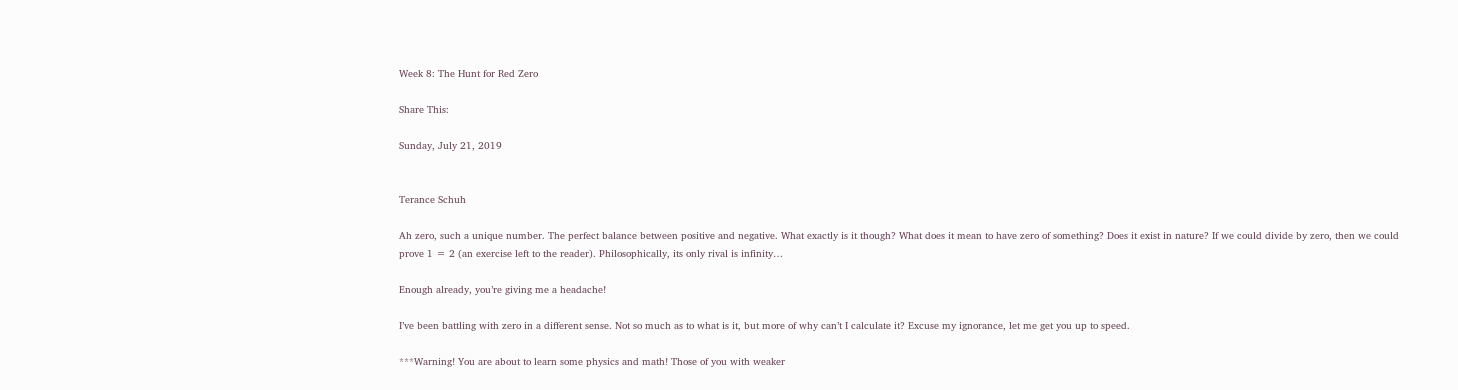Week 8: The Hunt for Red Zero

Share This:

Sunday, July 21, 2019


Terance Schuh

Ah zero, such a unique number. The perfect balance between positive and negative. What exactly is it though? What does it mean to have zero of something? Does it exist in nature? If we could divide by zero, then we could prove 1 = 2 (an exercise left to the reader). Philosophically, its only rival is infinity…

Enough already, you’re giving me a headache!

I’ve been battling with zero in a different sense. Not so much as to what is it, but more of why can’t I calculate it? Excuse my ignorance, let me get you up to speed.

***Warning! You are about to learn some physics and math! Those of you with weaker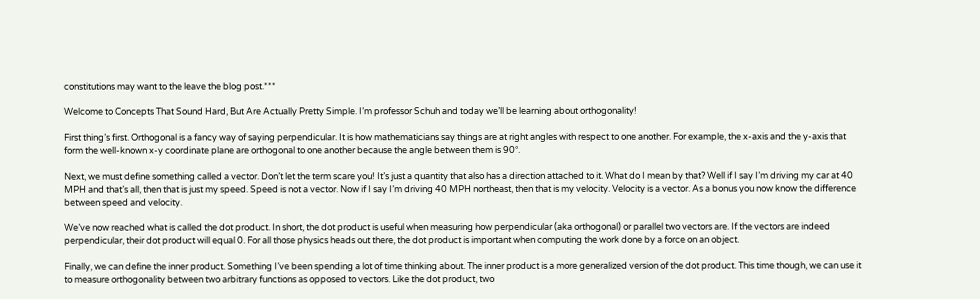constitutions may want to the leave the blog post.***

Welcome to Concepts That Sound Hard, But Are Actually Pretty Simple. I’m professor Schuh and today we’ll be learning about orthogonality!

First thing’s first. Orthogonal is a fancy way of saying perpendicular. It is how mathematicians say things are at right angles with respect to one another. For example, the x-axis and the y-axis that form the well-known x-y coordinate plane are orthogonal to one another because the angle between them is 90°.

Next, we must define something called a vector. Don’t let the term scare you! It’s just a quantity that also has a direction attached to it. What do I mean by that? Well if I say I’m driving my car at 40 MPH and that’s all, then that is just my speed. Speed is not a vector. Now if I say I’m driving 40 MPH northeast, then that is my velocity. Velocity is a vector. As a bonus you now know the difference between speed and velocity.

We’ve now reached what is called the dot product. In short, the dot product is useful when measuring how perpendicular (aka orthogonal) or parallel two vectors are. If the vectors are indeed perpendicular, their dot product will equal 0. For all those physics heads out there, the dot product is important when computing the work done by a force on an object.

Finally, we can define the inner product. Something I’ve been spending a lot of time thinking about. The inner product is a more generalized version of the dot product. This time though, we can use it to measure orthogonality between two arbitrary functions as opposed to vectors. Like the dot product, two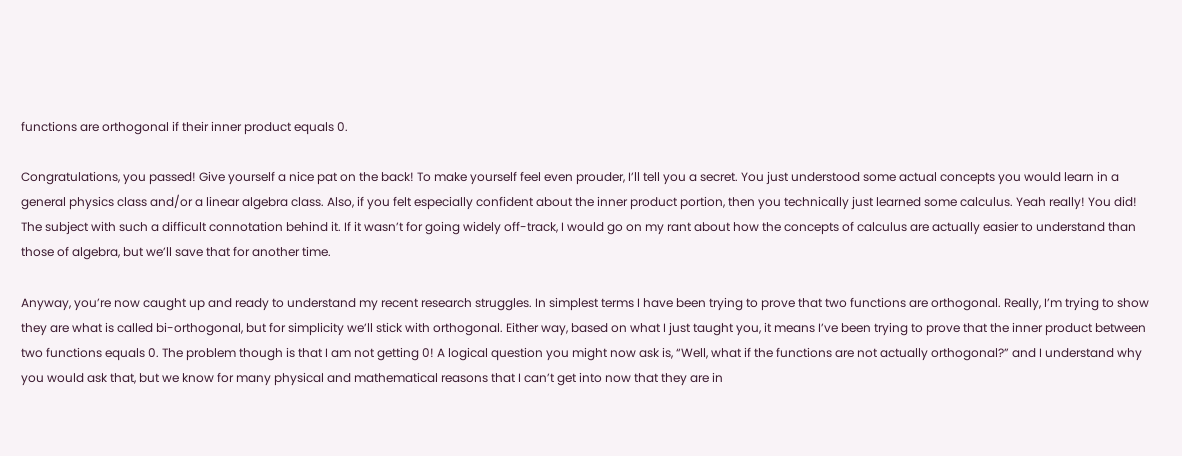functions are orthogonal if their inner product equals 0.

Congratulations, you passed! Give yourself a nice pat on the back! To make yourself feel even prouder, I’ll tell you a secret. You just understood some actual concepts you would learn in a general physics class and/or a linear algebra class. Also, if you felt especially confident about the inner product portion, then you technically just learned some calculus. Yeah really! You did! The subject with such a difficult connotation behind it. If it wasn’t for going widely off-track, I would go on my rant about how the concepts of calculus are actually easier to understand than those of algebra, but we’ll save that for another time.

Anyway, you’re now caught up and ready to understand my recent research struggles. In simplest terms I have been trying to prove that two functions are orthogonal. Really, I’m trying to show they are what is called bi-orthogonal, but for simplicity we’ll stick with orthogonal. Either way, based on what I just taught you, it means I’ve been trying to prove that the inner product between two functions equals 0. The problem though is that I am not getting 0! A logical question you might now ask is, “Well, what if the functions are not actually orthogonal?” and I understand why you would ask that, but we know for many physical and mathematical reasons that I can’t get into now that they are in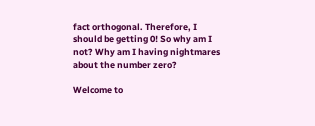fact orthogonal. Therefore, I should be getting 0! So why am I not? Why am I having nightmares about the number zero?

Welcome to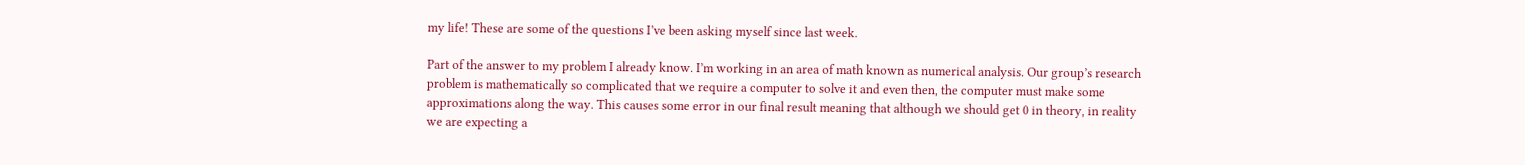my life! These are some of the questions I’ve been asking myself since last week.

Part of the answer to my problem I already know. I’m working in an area of math known as numerical analysis. Our group’s research problem is mathematically so complicated that we require a computer to solve it and even then, the computer must make some approximations along the way. This causes some error in our final result meaning that although we should get 0 in theory, in reality we are expecting a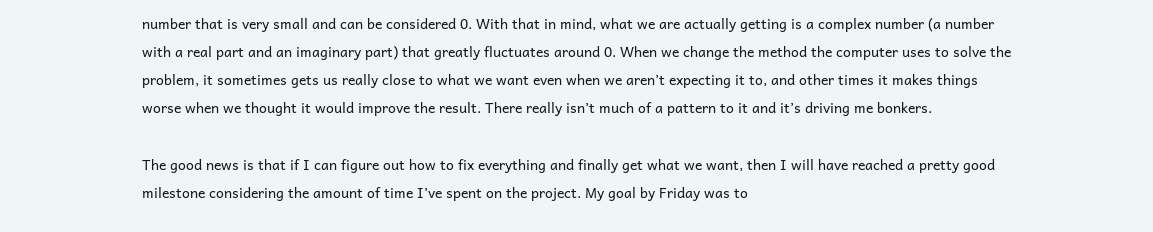number that is very small and can be considered 0. With that in mind, what we are actually getting is a complex number (a number with a real part and an imaginary part) that greatly fluctuates around 0. When we change the method the computer uses to solve the problem, it sometimes gets us really close to what we want even when we aren’t expecting it to, and other times it makes things worse when we thought it would improve the result. There really isn’t much of a pattern to it and it’s driving me bonkers.

The good news is that if I can figure out how to fix everything and finally get what we want, then I will have reached a pretty good milestone considering the amount of time I’ve spent on the project. My goal by Friday was to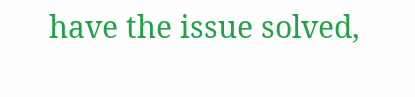have the issue solved,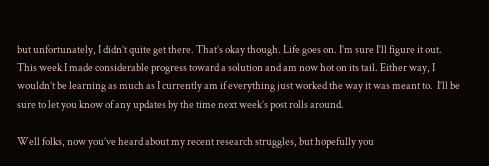but unfortunately, I didn’t quite get there. That’s okay though. Life goes on. I’m sure I’ll figure it out. This week I made considerable progress toward a solution and am now hot on its tail. Either way, I wouldn’t be learning as much as I currently am if everything just worked the way it was meant to.  I’ll be sure to let you know of any updates by the time next week’s post rolls around.

Well folks, now you’ve heard about my recent research struggles, but hopefully you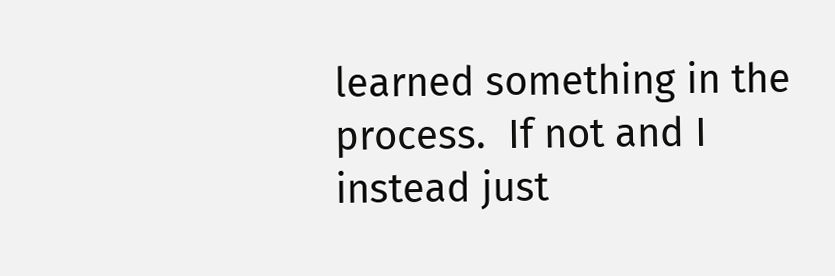learned something in the process.  If not and I instead just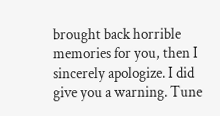brought back horrible memories for you, then I sincerely apologize. I did give you a warning. Tune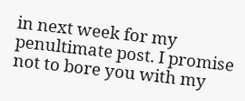in next week for my penultimate post. I promise not to bore you with my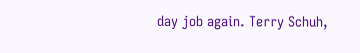day job again. Terry Schuh,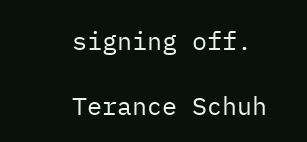signing off.

Terance Schuh